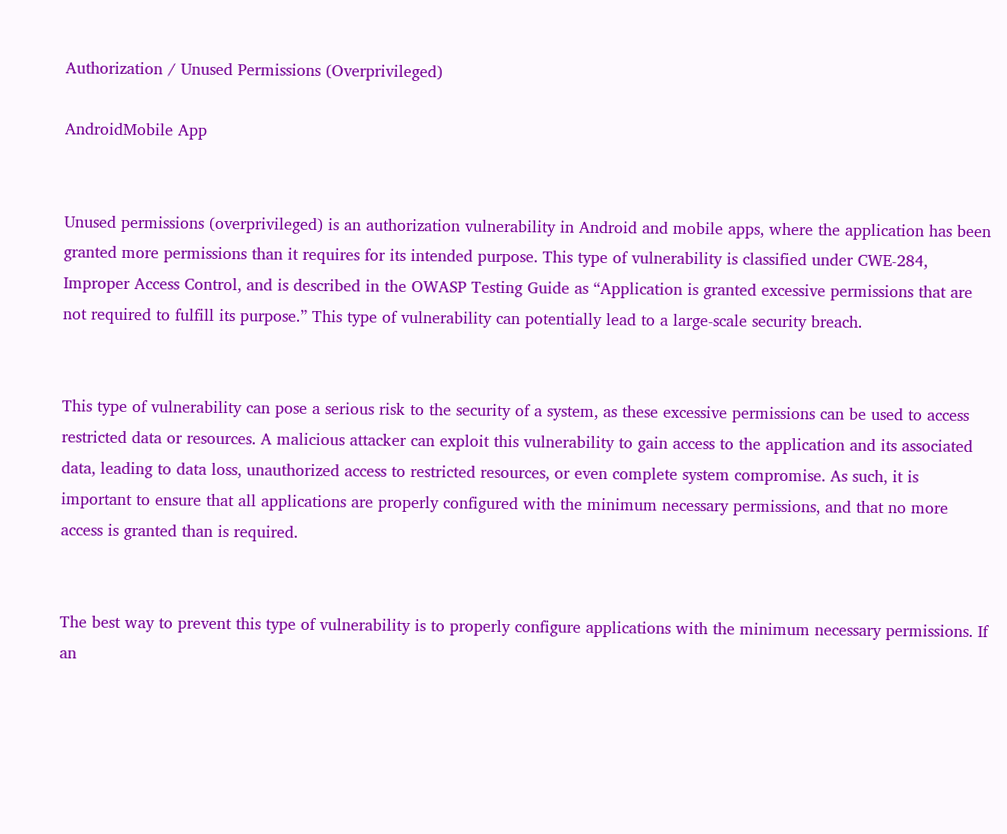Authorization / Unused Permissions (Overprivileged)

AndroidMobile App


Unused permissions (overprivileged) is an authorization vulnerability in Android and mobile apps, where the application has been granted more permissions than it requires for its intended purpose. This type of vulnerability is classified under CWE-284, Improper Access Control, and is described in the OWASP Testing Guide as “Application is granted excessive permissions that are not required to fulfill its purpose.” This type of vulnerability can potentially lead to a large-scale security breach.


This type of vulnerability can pose a serious risk to the security of a system, as these excessive permissions can be used to access restricted data or resources. A malicious attacker can exploit this vulnerability to gain access to the application and its associated data, leading to data loss, unauthorized access to restricted resources, or even complete system compromise. As such, it is important to ensure that all applications are properly configured with the minimum necessary permissions, and that no more access is granted than is required.


The best way to prevent this type of vulnerability is to properly configure applications with the minimum necessary permissions. If an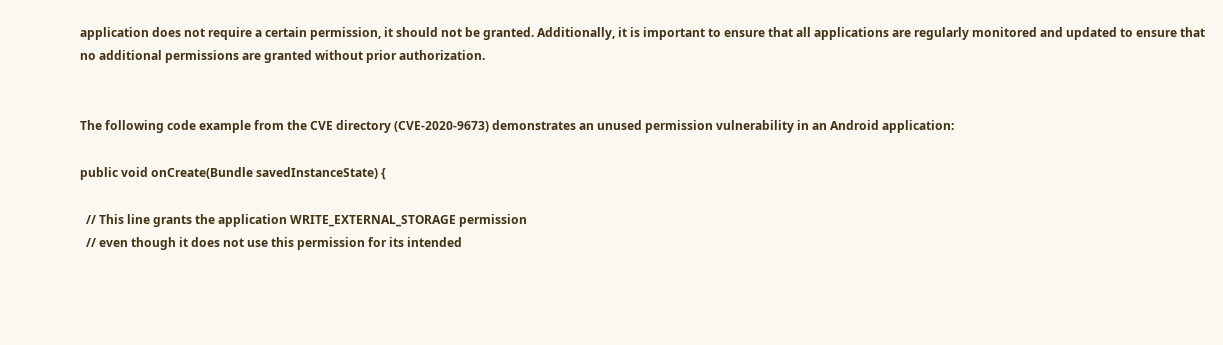application does not require a certain permission, it should not be granted. Additionally, it is important to ensure that all applications are regularly monitored and updated to ensure that no additional permissions are granted without prior authorization.


The following code example from the CVE directory (CVE-2020-9673) demonstrates an unused permission vulnerability in an Android application:

public void onCreate(Bundle savedInstanceState) {

  // This line grants the application WRITE_EXTERNAL_STORAGE permission
  // even though it does not use this permission for its intended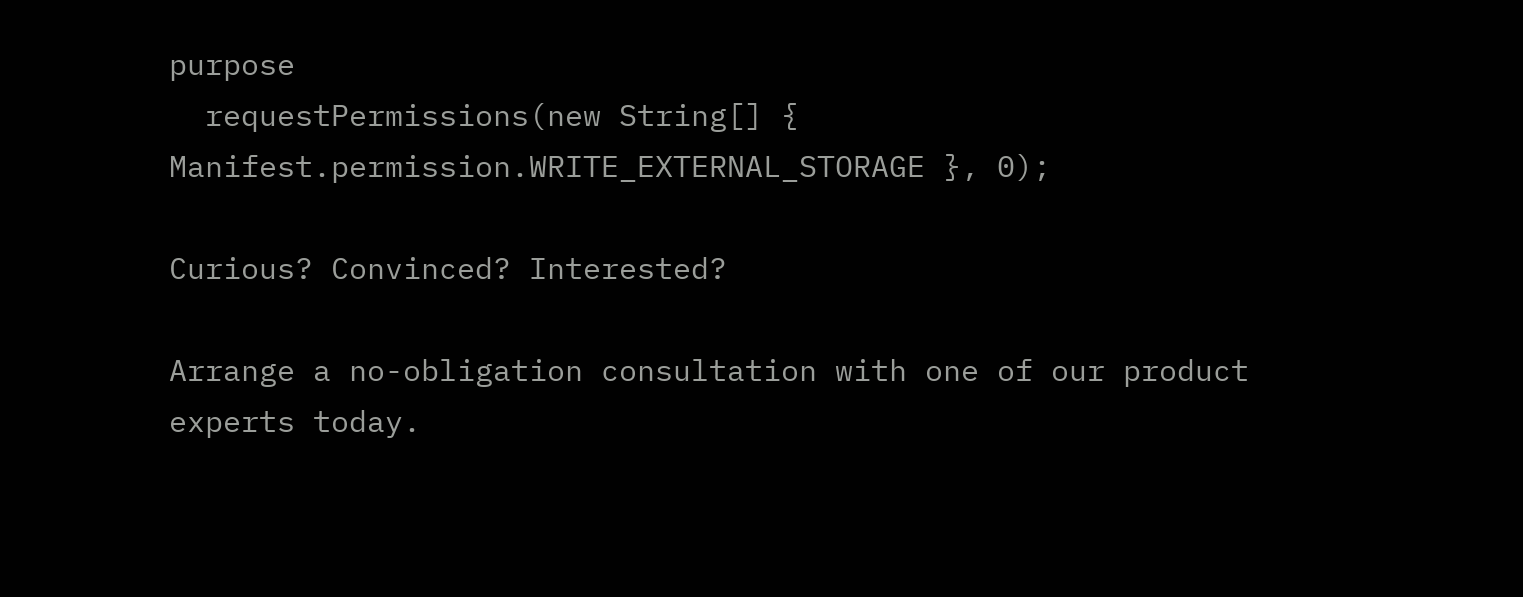purpose
  requestPermissions(new String[] { Manifest.permission.WRITE_EXTERNAL_STORAGE }, 0);

Curious? Convinced? Interested?

Arrange a no-obligation consultation with one of our product experts today.